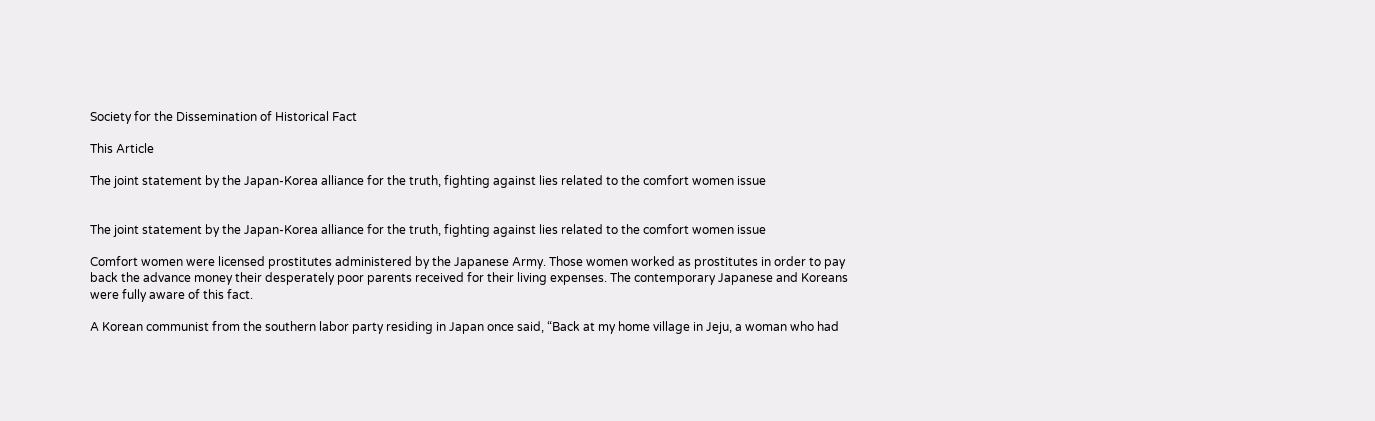Society for the Dissemination of Historical Fact

This Article

The joint statement by the Japan-Korea alliance for the truth, fighting against lies related to the comfort women issue


The joint statement by the Japan-Korea alliance for the truth, fighting against lies related to the comfort women issue

Comfort women were licensed prostitutes administered by the Japanese Army. Those women worked as prostitutes in order to pay back the advance money their desperately poor parents received for their living expenses. The contemporary Japanese and Koreans were fully aware of this fact.

A Korean communist from the southern labor party residing in Japan once said, “Back at my home village in Jeju, a woman who had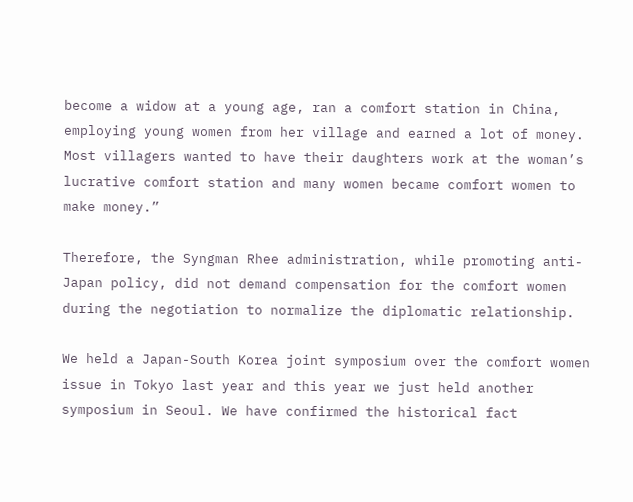become a widow at a young age, ran a comfort station in China, employing young women from her village and earned a lot of money. Most villagers wanted to have their daughters work at the woman’s lucrative comfort station and many women became comfort women to make money.”

Therefore, the Syngman Rhee administration, while promoting anti-Japan policy, did not demand compensation for the comfort women during the negotiation to normalize the diplomatic relationship.

We held a Japan-South Korea joint symposium over the comfort women issue in Tokyo last year and this year we just held another symposium in Seoul. We have confirmed the historical fact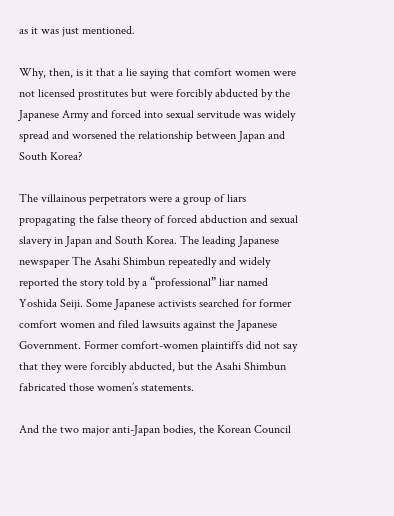as it was just mentioned.

Why, then, is it that a lie saying that comfort women were not licensed prostitutes but were forcibly abducted by the Japanese Army and forced into sexual servitude was widely spread and worsened the relationship between Japan and South Korea?

The villainous perpetrators were a group of liars propagating the false theory of forced abduction and sexual slavery in Japan and South Korea. The leading Japanese newspaper The Asahi Shimbun repeatedly and widely reported the story told by a “professional” liar named Yoshida Seiji. Some Japanese activists searched for former comfort women and filed lawsuits against the Japanese Government. Former comfort-women plaintiffs did not say that they were forcibly abducted, but the Asahi Shimbun fabricated those women’s statements.

And the two major anti-Japan bodies, the Korean Council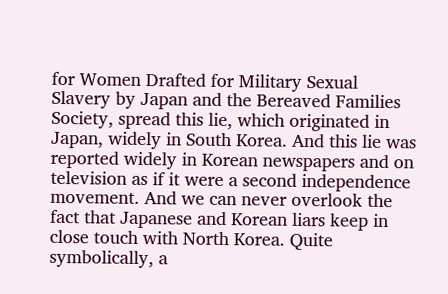for Women Drafted for Military Sexual Slavery by Japan and the Bereaved Families Society, spread this lie, which originated in Japan, widely in South Korea. And this lie was reported widely in Korean newspapers and on television as if it were a second independence movement. And we can never overlook the fact that Japanese and Korean liars keep in close touch with North Korea. Quite symbolically, a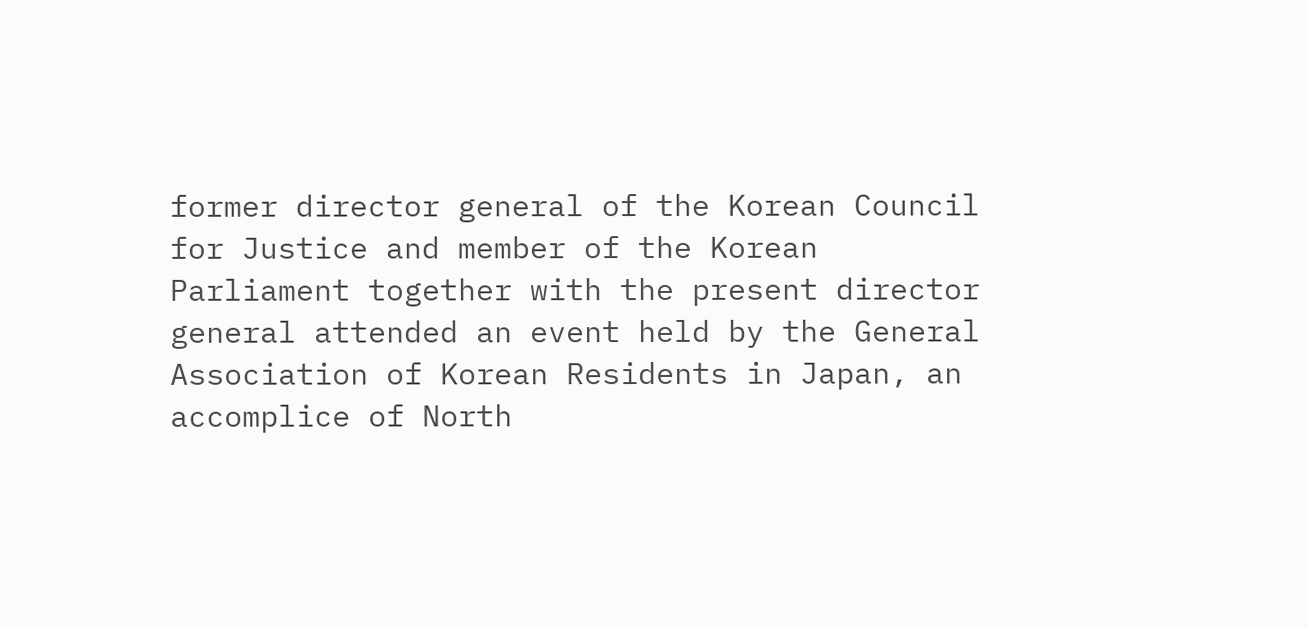former director general of the Korean Council for Justice and member of the Korean Parliament together with the present director general attended an event held by the General Association of Korean Residents in Japan, an accomplice of North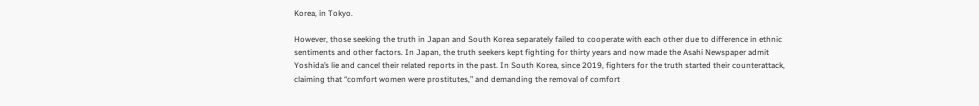Korea, in Tokyo.

However, those seeking the truth in Japan and South Korea separately failed to cooperate with each other due to difference in ethnic sentiments and other factors. In Japan, the truth seekers kept fighting for thirty years and now made the Asahi Newspaper admit Yoshida’s lie and cancel their related reports in the past. In South Korea, since 2019, fighters for the truth started their counterattack, claiming that “comfort women were prostitutes,” and demanding the removal of comfort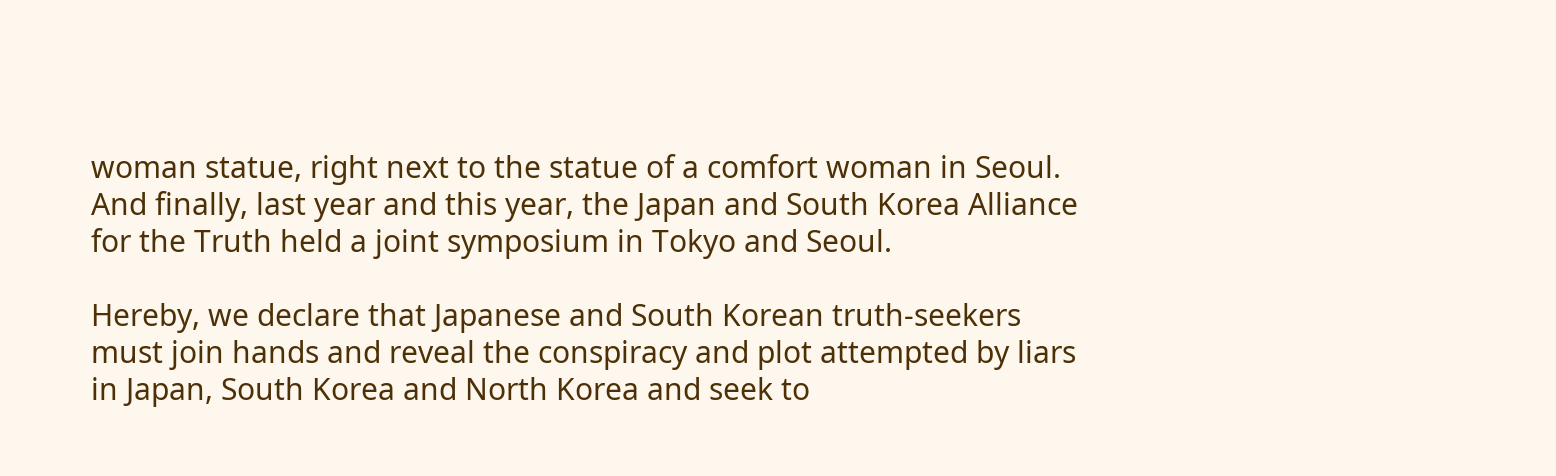woman statue, right next to the statue of a comfort woman in Seoul. And finally, last year and this year, the Japan and South Korea Alliance for the Truth held a joint symposium in Tokyo and Seoul.

Hereby, we declare that Japanese and South Korean truth-seekers must join hands and reveal the conspiracy and plot attempted by liars in Japan, South Korea and North Korea and seek to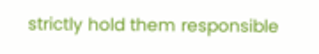strictly hold them responsible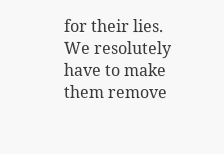for their lies. We resolutely have to make them remove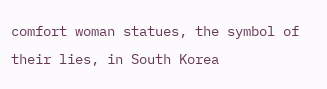comfort woman statues, the symbol of their lies, in South Korea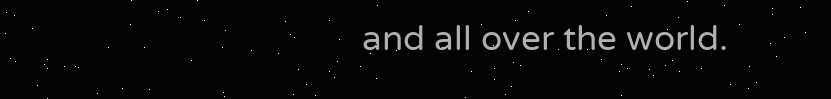and all over the world.